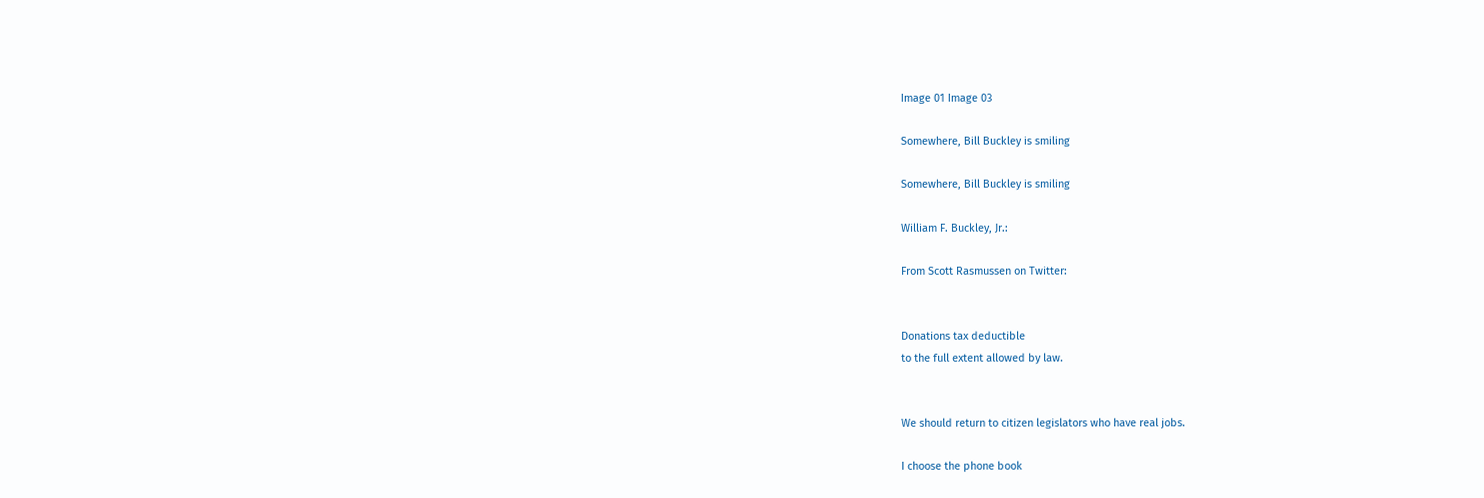Image 01 Image 03

Somewhere, Bill Buckley is smiling

Somewhere, Bill Buckley is smiling

William F. Buckley, Jr.:

From Scott Rasmussen on Twitter:


Donations tax deductible
to the full extent allowed by law.


We should return to citizen legislators who have real jobs.

I choose the phone book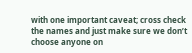with one important caveat; cross check the names and just make sure we don’t choose anyone on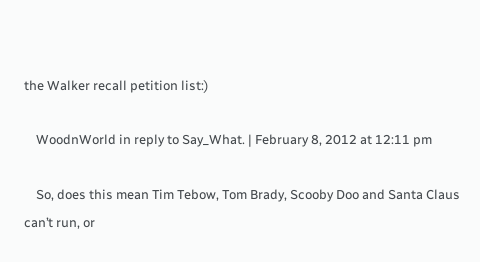the Walker recall petition list:)

    WoodnWorld in reply to Say_What. | February 8, 2012 at 12:11 pm

    So, does this mean Tim Tebow, Tom Brady, Scooby Doo and Santa Claus can’t run, or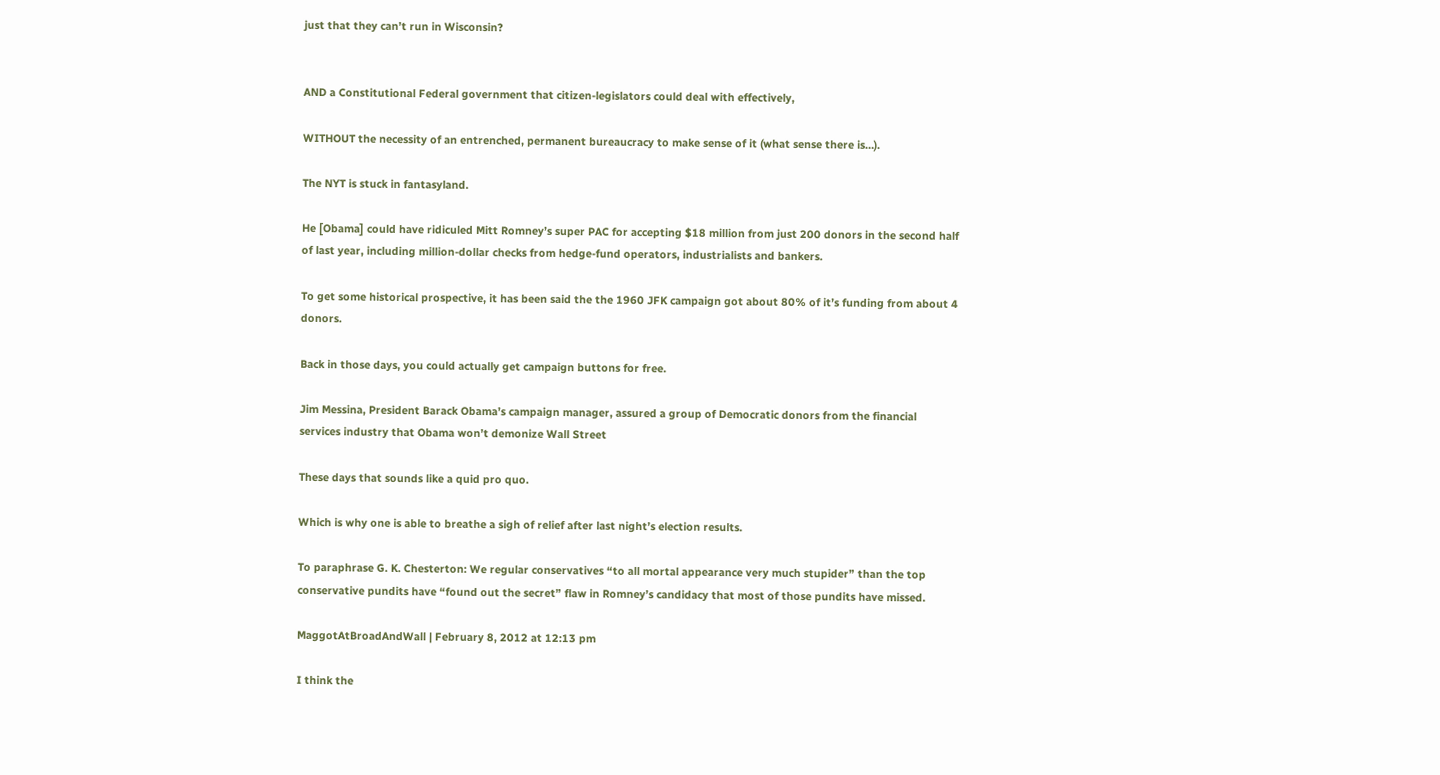just that they can’t run in Wisconsin?


AND a Constitutional Federal government that citizen-legislators could deal with effectively,

WITHOUT the necessity of an entrenched, permanent bureaucracy to make sense of it (what sense there is…).

The NYT is stuck in fantasyland.

He [Obama] could have ridiculed Mitt Romney’s super PAC for accepting $18 million from just 200 donors in the second half of last year, including million-dollar checks from hedge-fund operators, industrialists and bankers.

To get some historical prospective, it has been said the the 1960 JFK campaign got about 80% of it’s funding from about 4 donors.

Back in those days, you could actually get campaign buttons for free.

Jim Messina, President Barack Obama’s campaign manager, assured a group of Democratic donors from the financial services industry that Obama won’t demonize Wall Street

These days that sounds like a quid pro quo.

Which is why one is able to breathe a sigh of relief after last night’s election results.

To paraphrase G. K. Chesterton: We regular conservatives “to all mortal appearance very much stupider” than the top conservative pundits have “found out the secret” flaw in Romney’s candidacy that most of those pundits have missed.

MaggotAtBroadAndWall | February 8, 2012 at 12:13 pm

I think the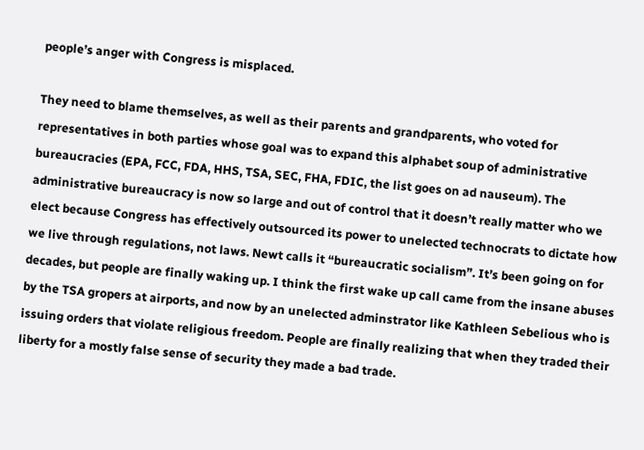people’s anger with Congress is misplaced.

They need to blame themselves, as well as their parents and grandparents, who voted for representatives in both parties whose goal was to expand this alphabet soup of administrative bureaucracies (EPA, FCC, FDA, HHS, TSA, SEC, FHA, FDIC, the list goes on ad nauseum). The administrative bureaucracy is now so large and out of control that it doesn’t really matter who we elect because Congress has effectively outsourced its power to unelected technocrats to dictate how we live through regulations, not laws. Newt calls it “bureaucratic socialism”. It’s been going on for decades, but people are finally waking up. I think the first wake up call came from the insane abuses by the TSA gropers at airports, and now by an unelected adminstrator like Kathleen Sebelious who is issuing orders that violate religious freedom. People are finally realizing that when they traded their liberty for a mostly false sense of security they made a bad trade.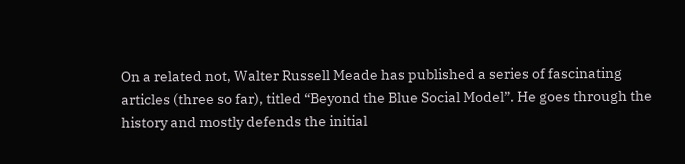On a related not, Walter Russell Meade has published a series of fascinating articles (three so far), titled “Beyond the Blue Social Model”. He goes through the history and mostly defends the initial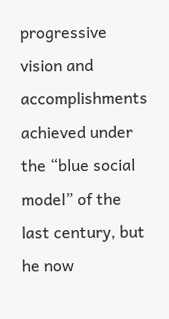progressive vision and accomplishments achieved under the “blue social model” of the last century, but he now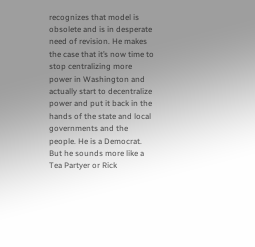recognizes that model is obsolete and is in desperate need of revision. He makes the case that it’s now time to stop centralizing more power in Washington and actually start to decentralize power and put it back in the hands of the state and local governments and the people. He is a Democrat. But he sounds more like a Tea Partyer or Rick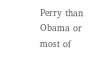Perry than Obama or most of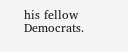his fellow Democrats.